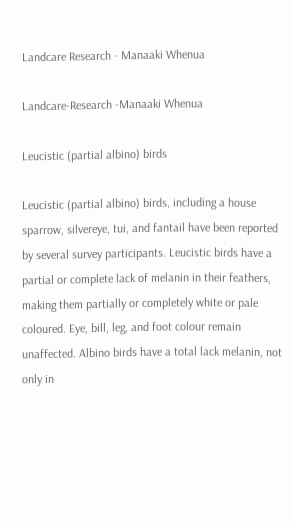Landcare Research - Manaaki Whenua

Landcare-Research -Manaaki Whenua

Leucistic (partial albino) birds

Leucistic (partial albino) birds, including a house sparrow, silvereye, tui, and fantail have been reported by several survey participants. Leucistic birds have a partial or complete lack of melanin in their feathers, making them partially or completely white or pale coloured. Eye, bill, leg, and foot colour remain unaffected. Albino birds have a total lack melanin, not only in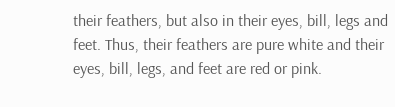their feathers, but also in their eyes, bill, legs and feet. Thus, their feathers are pure white and their eyes, bill, legs, and feet are red or pink.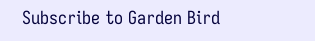Subscribe to Garden Bird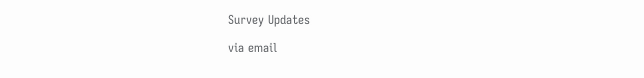Survey Updates

via email